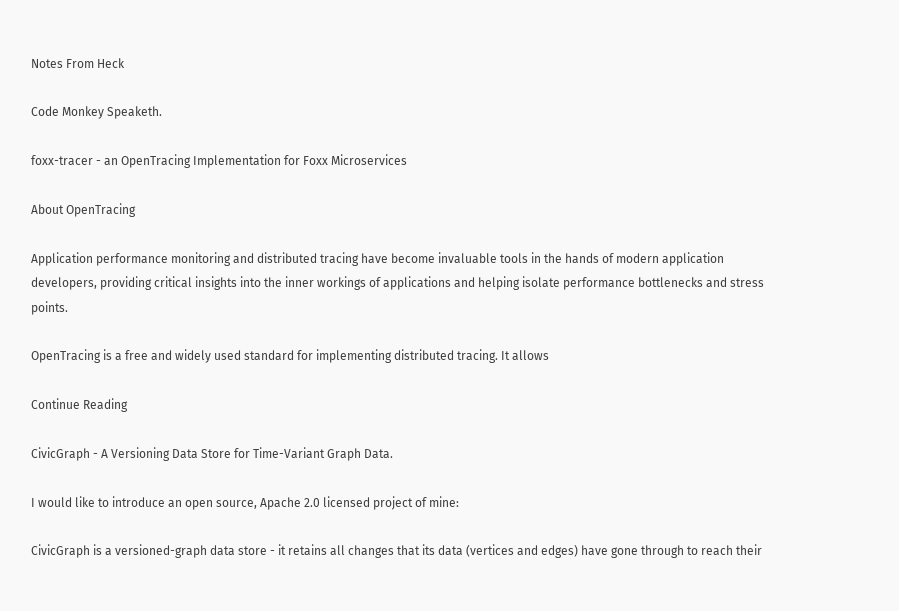Notes From Heck

Code Monkey Speaketh.

foxx-tracer - an OpenTracing Implementation for Foxx Microservices

About OpenTracing

Application performance monitoring and distributed tracing have become invaluable tools in the hands of modern application developers, providing critical insights into the inner workings of applications and helping isolate performance bottlenecks and stress points.

OpenTracing is a free and widely used standard for implementing distributed tracing. It allows

Continue Reading

CivicGraph - A Versioning Data Store for Time-Variant Graph Data.

I would like to introduce an open source, Apache 2.0 licensed project of mine:

CivicGraph is a versioned-graph data store - it retains all changes that its data (vertices and edges) have gone through to reach their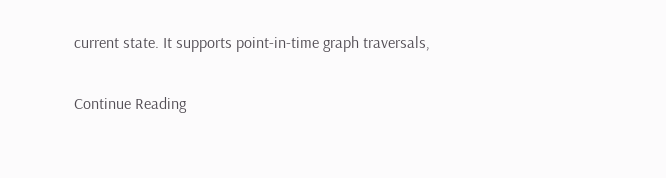current state. It supports point-in-time graph traversals,

Continue Reading